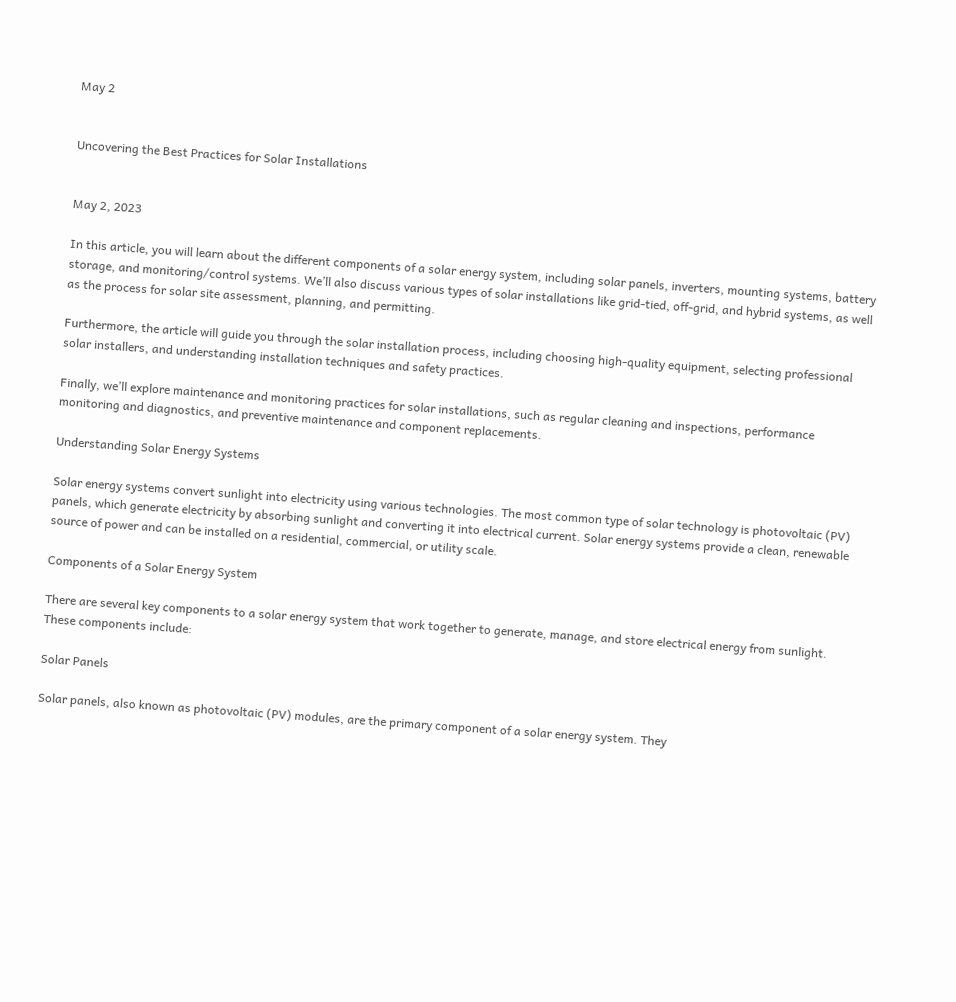May 2


Uncovering the Best Practices for Solar Installations


May 2, 2023

In this article, you will learn about the different components of a solar energy system, including solar panels, inverters, mounting systems, battery storage, and monitoring/control systems. We’ll also discuss various types of solar installations like grid-tied, off-grid, and hybrid systems, as well as the process for solar site assessment, planning, and permitting.

Furthermore, the article will guide you through the solar installation process, including choosing high-quality equipment, selecting professional solar installers, and understanding installation techniques and safety practices.

Finally, we’ll explore maintenance and monitoring practices for solar installations, such as regular cleaning and inspections, performance monitoring and diagnostics, and preventive maintenance and component replacements.

Understanding Solar Energy Systems

Solar energy systems convert sunlight into electricity using various technologies. The most common type of solar technology is photovoltaic (PV) panels, which generate electricity by absorbing sunlight and converting it into electrical current. Solar energy systems provide a clean, renewable source of power and can be installed on a residential, commercial, or utility scale.

Components of a Solar Energy System

There are several key components to a solar energy system that work together to generate, manage, and store electrical energy from sunlight. These components include:

Solar Panels

Solar panels, also known as photovoltaic (PV) modules, are the primary component of a solar energy system. They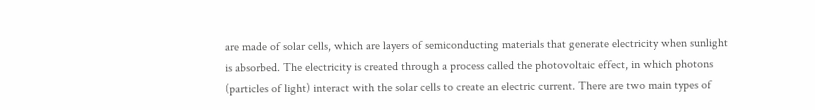are made of solar cells, which are layers of semiconducting materials that generate electricity when sunlight is absorbed. The electricity is created through a process called the photovoltaic effect, in which photons (particles of light) interact with the solar cells to create an electric current. There are two main types of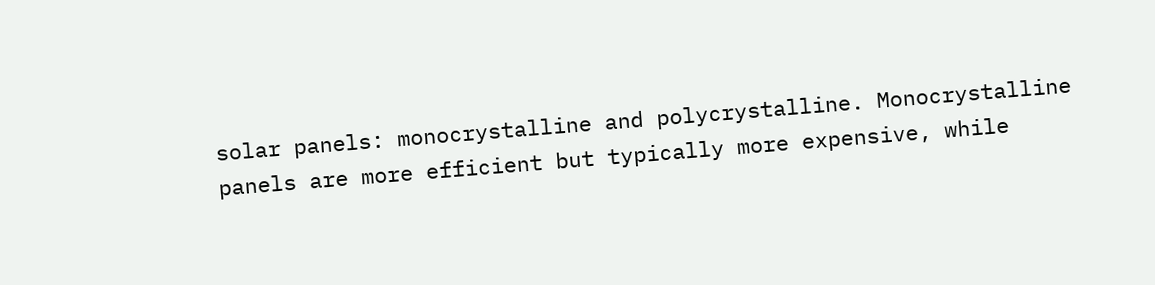solar panels: monocrystalline and polycrystalline. Monocrystalline panels are more efficient but typically more expensive, while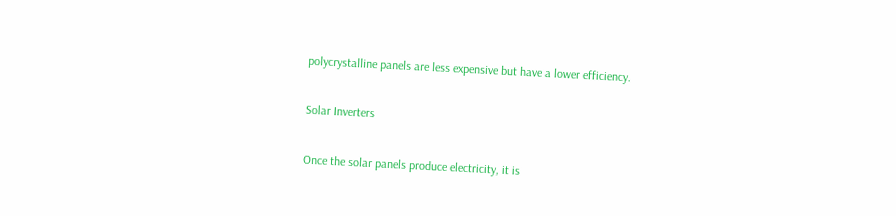polycrystalline panels are less expensive but have a lower efficiency.

Solar Inverters

Once the solar panels produce electricity, it is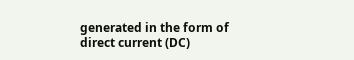generated in the form of direct current (DC)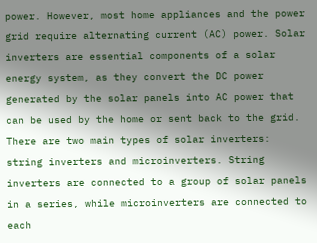power. However, most home appliances and the power grid require alternating current (AC) power. Solar inverters are essential components of a solar energy system, as they convert the DC power generated by the solar panels into AC power that can be used by the home or sent back to the grid. There are two main types of solar inverters: string inverters and microinverters. String inverters are connected to a group of solar panels in a series, while microinverters are connected to each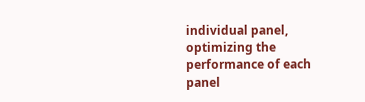individual panel, optimizing the performance of each panel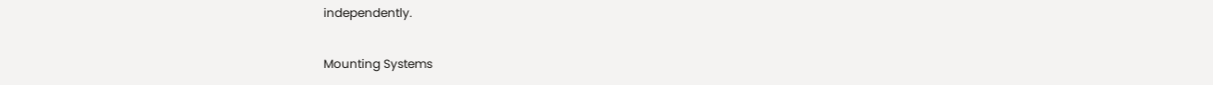independently.

Mounting Systems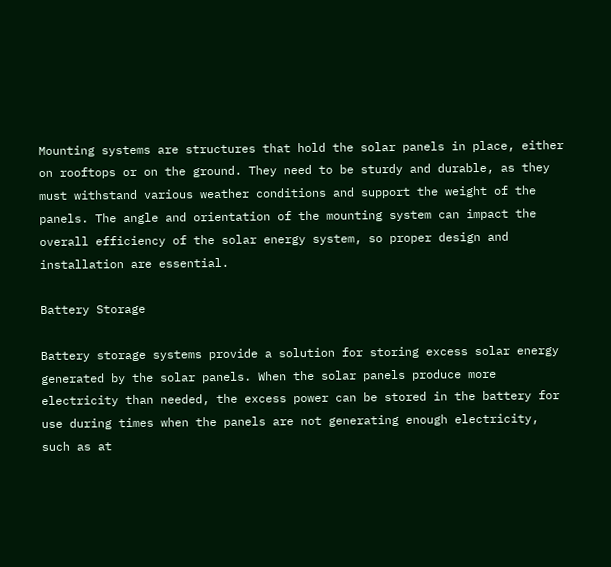Mounting systems are structures that hold the solar panels in place, either on rooftops or on the ground. They need to be sturdy and durable, as they must withstand various weather conditions and support the weight of the panels. The angle and orientation of the mounting system can impact the overall efficiency of the solar energy system, so proper design and installation are essential.

Battery Storage

Battery storage systems provide a solution for storing excess solar energy generated by the solar panels. When the solar panels produce more electricity than needed, the excess power can be stored in the battery for use during times when the panels are not generating enough electricity, such as at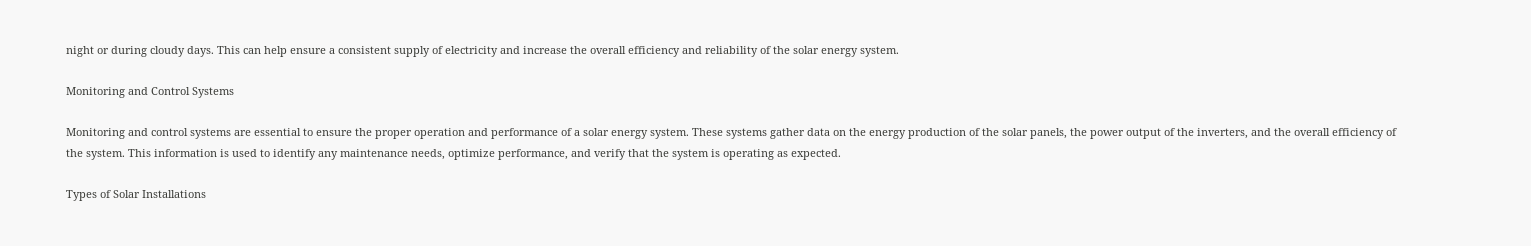night or during cloudy days. This can help ensure a consistent supply of electricity and increase the overall efficiency and reliability of the solar energy system.

Monitoring and Control Systems

Monitoring and control systems are essential to ensure the proper operation and performance of a solar energy system. These systems gather data on the energy production of the solar panels, the power output of the inverters, and the overall efficiency of the system. This information is used to identify any maintenance needs, optimize performance, and verify that the system is operating as expected.

Types of Solar Installations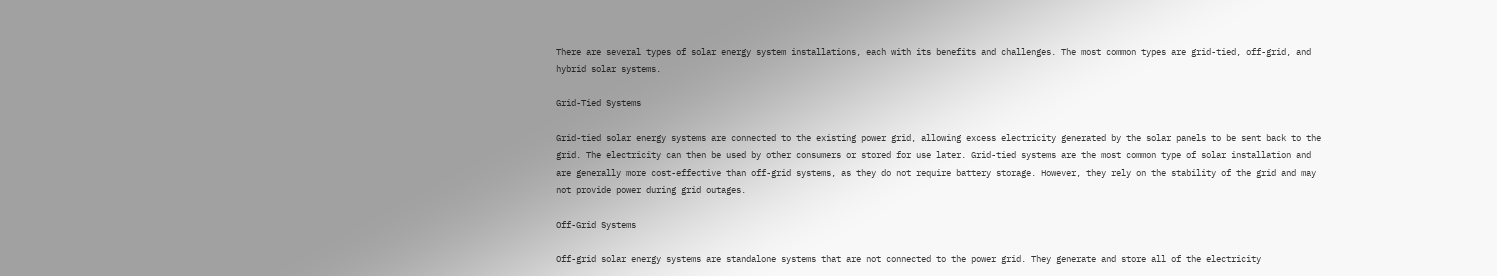There are several types of solar energy system installations, each with its benefits and challenges. The most common types are grid-tied, off-grid, and hybrid solar systems.

Grid-Tied Systems

Grid-tied solar energy systems are connected to the existing power grid, allowing excess electricity generated by the solar panels to be sent back to the grid. The electricity can then be used by other consumers or stored for use later. Grid-tied systems are the most common type of solar installation and are generally more cost-effective than off-grid systems, as they do not require battery storage. However, they rely on the stability of the grid and may not provide power during grid outages.

Off-Grid Systems

Off-grid solar energy systems are standalone systems that are not connected to the power grid. They generate and store all of the electricity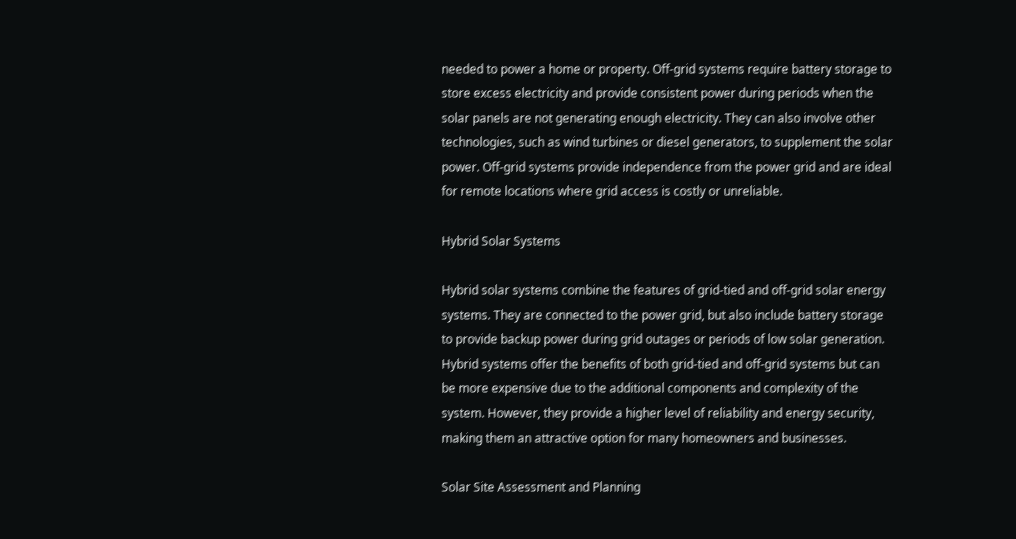needed to power a home or property. Off-grid systems require battery storage to store excess electricity and provide consistent power during periods when the solar panels are not generating enough electricity. They can also involve other technologies, such as wind turbines or diesel generators, to supplement the solar power. Off-grid systems provide independence from the power grid and are ideal for remote locations where grid access is costly or unreliable.

Hybrid Solar Systems

Hybrid solar systems combine the features of grid-tied and off-grid solar energy systems. They are connected to the power grid, but also include battery storage to provide backup power during grid outages or periods of low solar generation. Hybrid systems offer the benefits of both grid-tied and off-grid systems but can be more expensive due to the additional components and complexity of the system. However, they provide a higher level of reliability and energy security, making them an attractive option for many homeowners and businesses.

Solar Site Assessment and Planning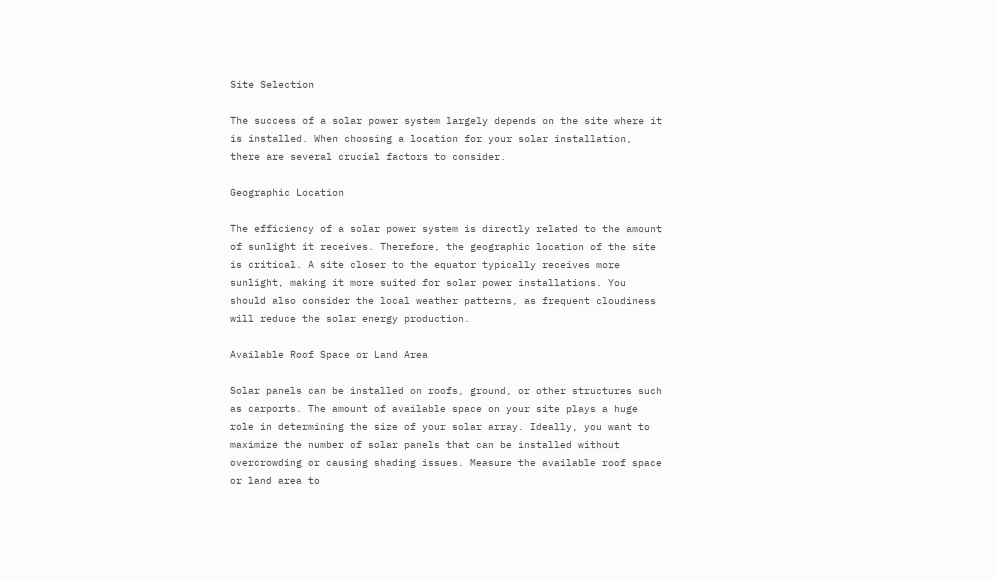Site Selection

The success of a solar power system largely depends on the site where it is installed. When choosing a location for your solar installation, there are several crucial factors to consider.

Geographic Location

The efficiency of a solar power system is directly related to the amount of sunlight it receives. Therefore, the geographic location of the site is critical. A site closer to the equator typically receives more sunlight, making it more suited for solar power installations. You should also consider the local weather patterns, as frequent cloudiness will reduce the solar energy production.

Available Roof Space or Land Area

Solar panels can be installed on roofs, ground, or other structures such as carports. The amount of available space on your site plays a huge role in determining the size of your solar array. Ideally, you want to maximize the number of solar panels that can be installed without overcrowding or causing shading issues. Measure the available roof space or land area to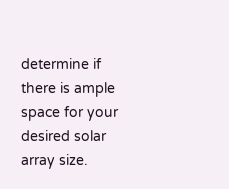determine if there is ample space for your desired solar array size.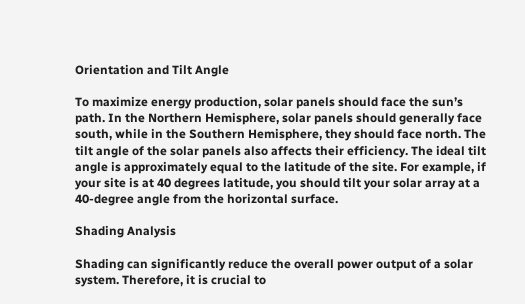Orientation and Tilt Angle

To maximize energy production, solar panels should face the sun’s path. In the Northern Hemisphere, solar panels should generally face south, while in the Southern Hemisphere, they should face north. The tilt angle of the solar panels also affects their efficiency. The ideal tilt angle is approximately equal to the latitude of the site. For example, if your site is at 40 degrees latitude, you should tilt your solar array at a 40-degree angle from the horizontal surface.

Shading Analysis

Shading can significantly reduce the overall power output of a solar system. Therefore, it is crucial to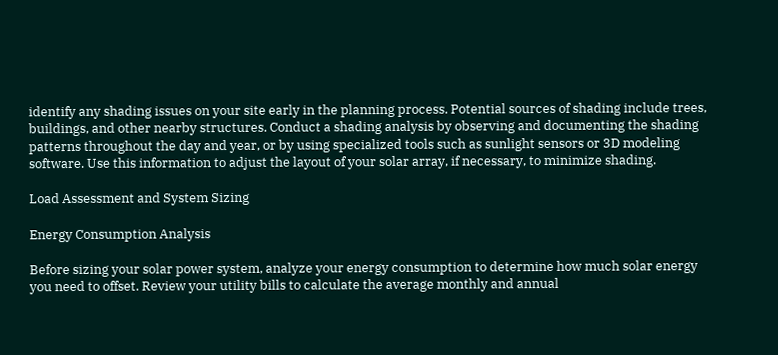identify any shading issues on your site early in the planning process. Potential sources of shading include trees, buildings, and other nearby structures. Conduct a shading analysis by observing and documenting the shading patterns throughout the day and year, or by using specialized tools such as sunlight sensors or 3D modeling software. Use this information to adjust the layout of your solar array, if necessary, to minimize shading.

Load Assessment and System Sizing

Energy Consumption Analysis

Before sizing your solar power system, analyze your energy consumption to determine how much solar energy you need to offset. Review your utility bills to calculate the average monthly and annual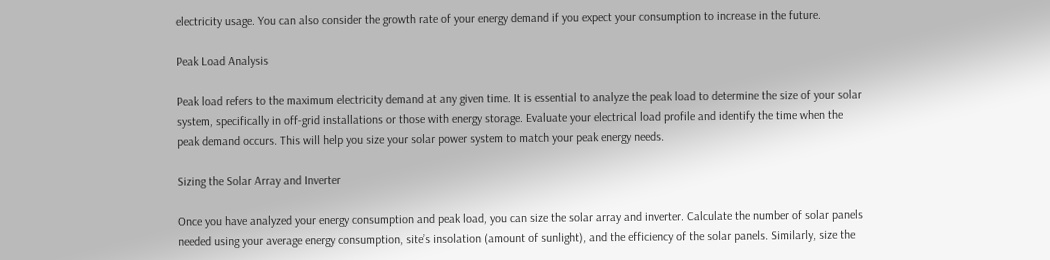electricity usage. You can also consider the growth rate of your energy demand if you expect your consumption to increase in the future.

Peak Load Analysis

Peak load refers to the maximum electricity demand at any given time. It is essential to analyze the peak load to determine the size of your solar system, specifically in off-grid installations or those with energy storage. Evaluate your electrical load profile and identify the time when the peak demand occurs. This will help you size your solar power system to match your peak energy needs.

Sizing the Solar Array and Inverter

Once you have analyzed your energy consumption and peak load, you can size the solar array and inverter. Calculate the number of solar panels needed using your average energy consumption, site’s insolation (amount of sunlight), and the efficiency of the solar panels. Similarly, size the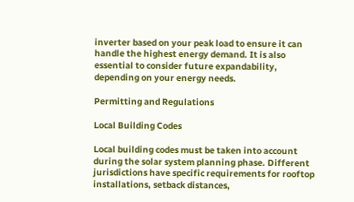inverter based on your peak load to ensure it can handle the highest energy demand. It is also essential to consider future expandability, depending on your energy needs.

Permitting and Regulations

Local Building Codes

Local building codes must be taken into account during the solar system planning phase. Different jurisdictions have specific requirements for rooftop installations, setback distances,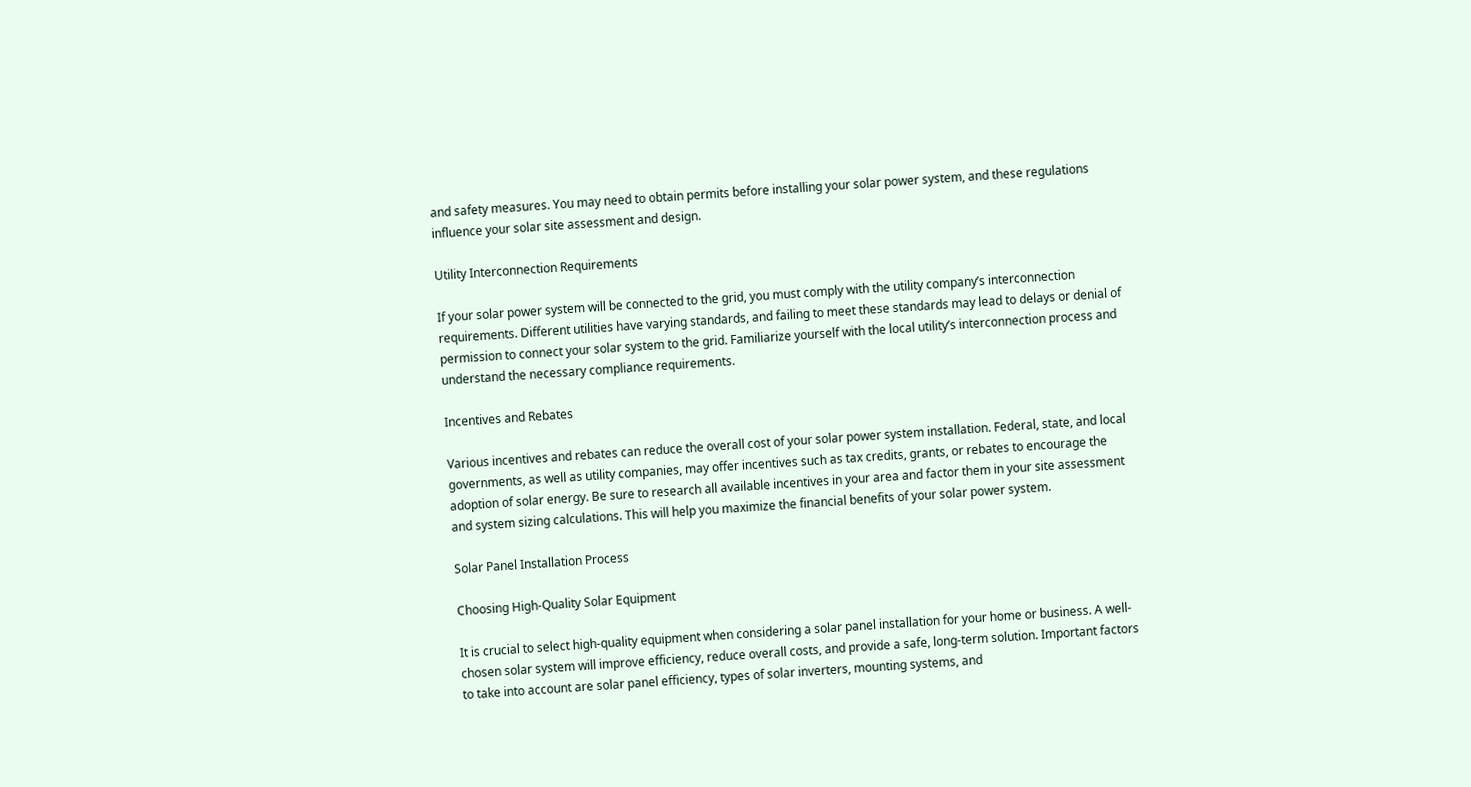and safety measures. You may need to obtain permits before installing your solar power system, and these regulations influence your solar site assessment and design.

Utility Interconnection Requirements

If your solar power system will be connected to the grid, you must comply with the utility company’s interconnection requirements. Different utilities have varying standards, and failing to meet these standards may lead to delays or denial of permission to connect your solar system to the grid. Familiarize yourself with the local utility’s interconnection process and understand the necessary compliance requirements.

Incentives and Rebates

Various incentives and rebates can reduce the overall cost of your solar power system installation. Federal, state, and local governments, as well as utility companies, may offer incentives such as tax credits, grants, or rebates to encourage the adoption of solar energy. Be sure to research all available incentives in your area and factor them in your site assessment and system sizing calculations. This will help you maximize the financial benefits of your solar power system.

Solar Panel Installation Process

Choosing High-Quality Solar Equipment

It is crucial to select high-quality equipment when considering a solar panel installation for your home or business. A well-chosen solar system will improve efficiency, reduce overall costs, and provide a safe, long-term solution. Important factors to take into account are solar panel efficiency, types of solar inverters, mounting systems, and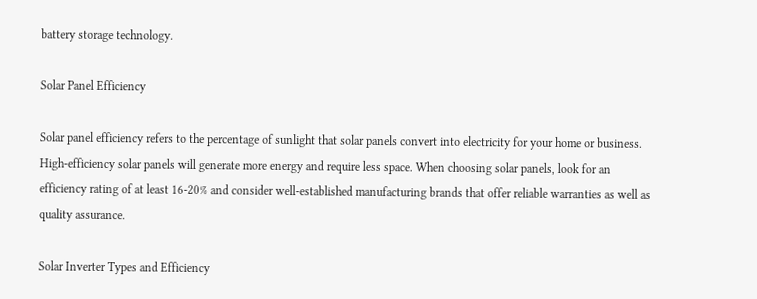battery storage technology.

Solar Panel Efficiency

Solar panel efficiency refers to the percentage of sunlight that solar panels convert into electricity for your home or business. High-efficiency solar panels will generate more energy and require less space. When choosing solar panels, look for an efficiency rating of at least 16-20% and consider well-established manufacturing brands that offer reliable warranties as well as quality assurance.

Solar Inverter Types and Efficiency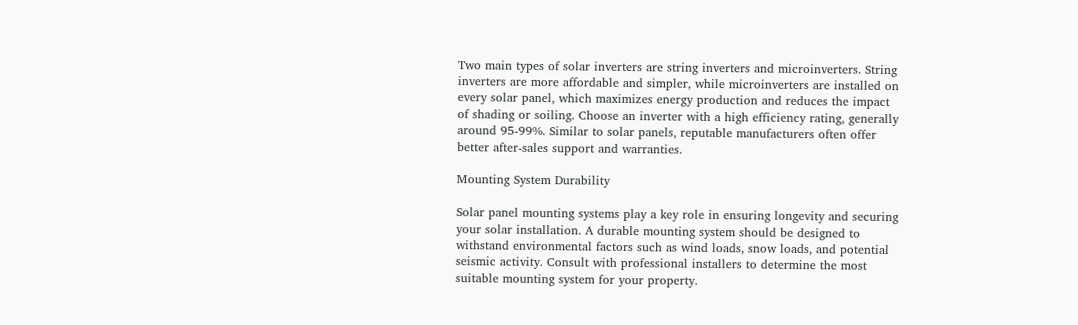Two main types of solar inverters are string inverters and microinverters. String inverters are more affordable and simpler, while microinverters are installed on every solar panel, which maximizes energy production and reduces the impact of shading or soiling. Choose an inverter with a high efficiency rating, generally around 95-99%. Similar to solar panels, reputable manufacturers often offer better after-sales support and warranties.

Mounting System Durability

Solar panel mounting systems play a key role in ensuring longevity and securing your solar installation. A durable mounting system should be designed to withstand environmental factors such as wind loads, snow loads, and potential seismic activity. Consult with professional installers to determine the most suitable mounting system for your property.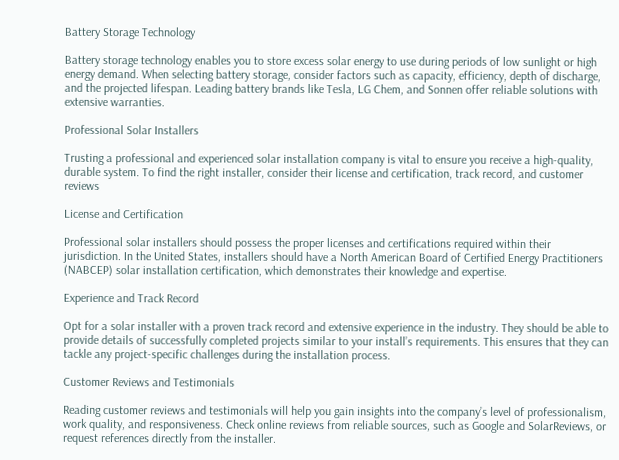Battery Storage Technology

Battery storage technology enables you to store excess solar energy to use during periods of low sunlight or high energy demand. When selecting battery storage, consider factors such as capacity, efficiency, depth of discharge, and the projected lifespan. Leading battery brands like Tesla, LG Chem, and Sonnen offer reliable solutions with extensive warranties.

Professional Solar Installers

Trusting a professional and experienced solar installation company is vital to ensure you receive a high-quality, durable system. To find the right installer, consider their license and certification, track record, and customer reviews

License and Certification

Professional solar installers should possess the proper licenses and certifications required within their jurisdiction. In the United States, installers should have a North American Board of Certified Energy Practitioners (NABCEP) solar installation certification, which demonstrates their knowledge and expertise.

Experience and Track Record

Opt for a solar installer with a proven track record and extensive experience in the industry. They should be able to provide details of successfully completed projects similar to your install’s requirements. This ensures that they can tackle any project-specific challenges during the installation process.

Customer Reviews and Testimonials

Reading customer reviews and testimonials will help you gain insights into the company’s level of professionalism, work quality, and responsiveness. Check online reviews from reliable sources, such as Google and SolarReviews, or request references directly from the installer.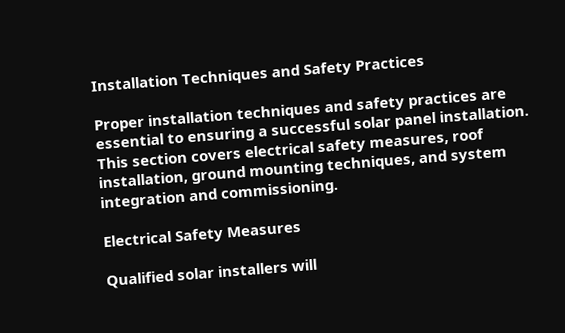Installation Techniques and Safety Practices

Proper installation techniques and safety practices are essential to ensuring a successful solar panel installation. This section covers electrical safety measures, roof installation, ground mounting techniques, and system integration and commissioning.

Electrical Safety Measures

Qualified solar installers will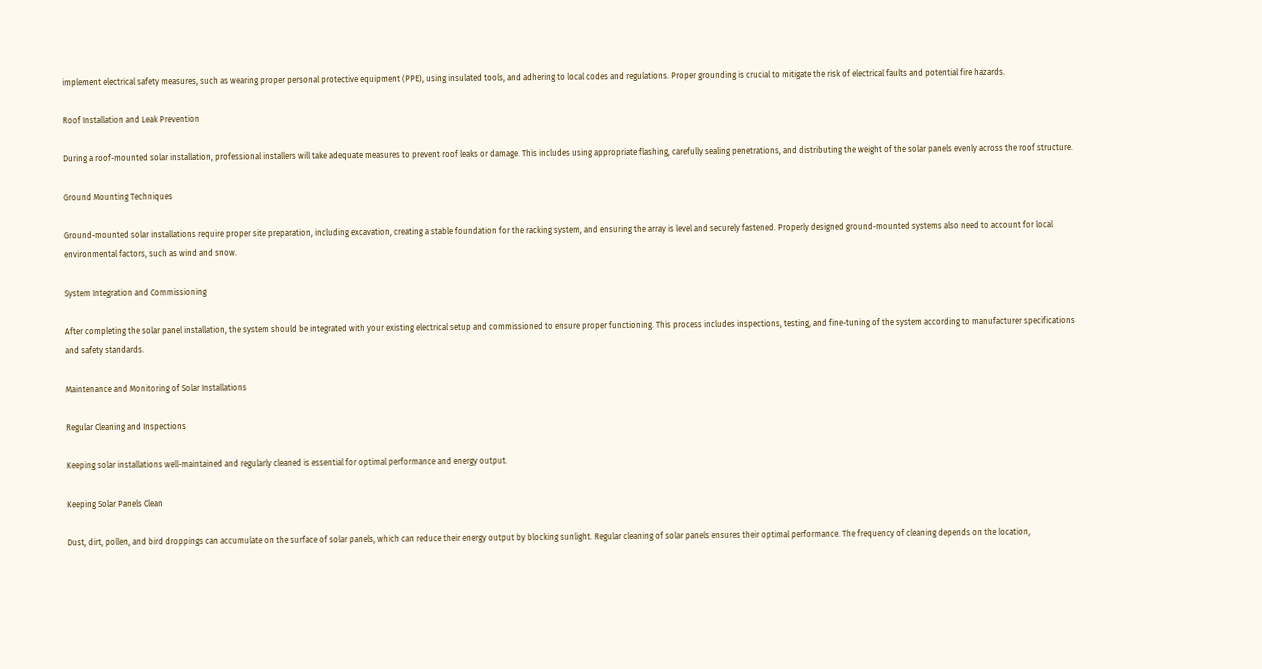implement electrical safety measures, such as wearing proper personal protective equipment (PPE), using insulated tools, and adhering to local codes and regulations. Proper grounding is crucial to mitigate the risk of electrical faults and potential fire hazards.

Roof Installation and Leak Prevention

During a roof-mounted solar installation, professional installers will take adequate measures to prevent roof leaks or damage. This includes using appropriate flashing, carefully sealing penetrations, and distributing the weight of the solar panels evenly across the roof structure.

Ground Mounting Techniques

Ground-mounted solar installations require proper site preparation, including excavation, creating a stable foundation for the racking system, and ensuring the array is level and securely fastened. Properly designed ground-mounted systems also need to account for local environmental factors, such as wind and snow.

System Integration and Commissioning

After completing the solar panel installation, the system should be integrated with your existing electrical setup and commissioned to ensure proper functioning. This process includes inspections, testing, and fine-tuning of the system according to manufacturer specifications and safety standards.

Maintenance and Monitoring of Solar Installations

Regular Cleaning and Inspections

Keeping solar installations well-maintained and regularly cleaned is essential for optimal performance and energy output.

Keeping Solar Panels Clean

Dust, dirt, pollen, and bird droppings can accumulate on the surface of solar panels, which can reduce their energy output by blocking sunlight. Regular cleaning of solar panels ensures their optimal performance. The frequency of cleaning depends on the location,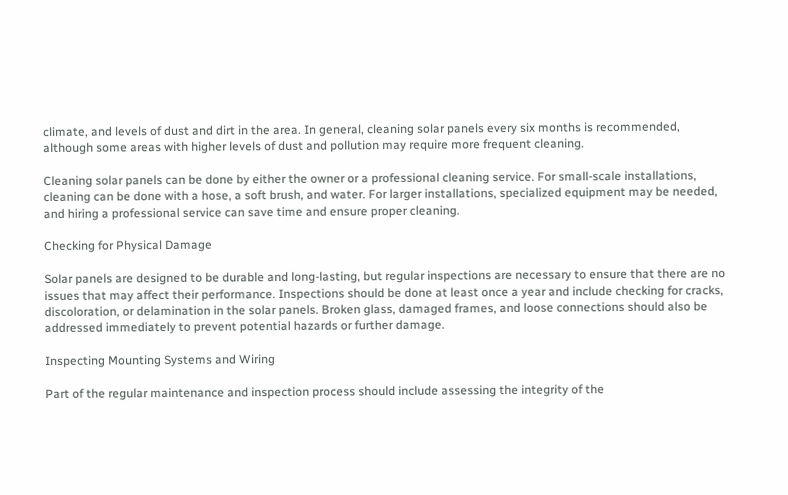climate, and levels of dust and dirt in the area. In general, cleaning solar panels every six months is recommended, although some areas with higher levels of dust and pollution may require more frequent cleaning.

Cleaning solar panels can be done by either the owner or a professional cleaning service. For small-scale installations, cleaning can be done with a hose, a soft brush, and water. For larger installations, specialized equipment may be needed, and hiring a professional service can save time and ensure proper cleaning.

Checking for Physical Damage

Solar panels are designed to be durable and long-lasting, but regular inspections are necessary to ensure that there are no issues that may affect their performance. Inspections should be done at least once a year and include checking for cracks, discoloration, or delamination in the solar panels. Broken glass, damaged frames, and loose connections should also be addressed immediately to prevent potential hazards or further damage.

Inspecting Mounting Systems and Wiring

Part of the regular maintenance and inspection process should include assessing the integrity of the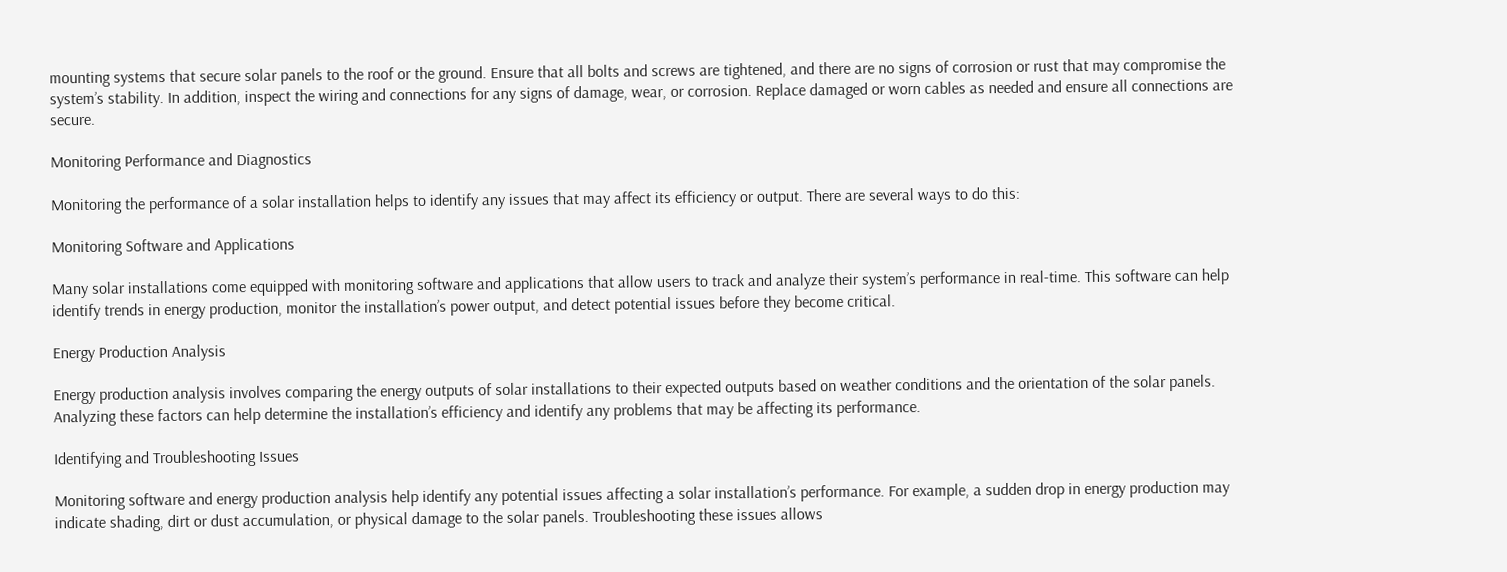mounting systems that secure solar panels to the roof or the ground. Ensure that all bolts and screws are tightened, and there are no signs of corrosion or rust that may compromise the system’s stability. In addition, inspect the wiring and connections for any signs of damage, wear, or corrosion. Replace damaged or worn cables as needed and ensure all connections are secure.

Monitoring Performance and Diagnostics

Monitoring the performance of a solar installation helps to identify any issues that may affect its efficiency or output. There are several ways to do this:

Monitoring Software and Applications

Many solar installations come equipped with monitoring software and applications that allow users to track and analyze their system’s performance in real-time. This software can help identify trends in energy production, monitor the installation’s power output, and detect potential issues before they become critical.

Energy Production Analysis

Energy production analysis involves comparing the energy outputs of solar installations to their expected outputs based on weather conditions and the orientation of the solar panels. Analyzing these factors can help determine the installation’s efficiency and identify any problems that may be affecting its performance.

Identifying and Troubleshooting Issues

Monitoring software and energy production analysis help identify any potential issues affecting a solar installation’s performance. For example, a sudden drop in energy production may indicate shading, dirt or dust accumulation, or physical damage to the solar panels. Troubleshooting these issues allows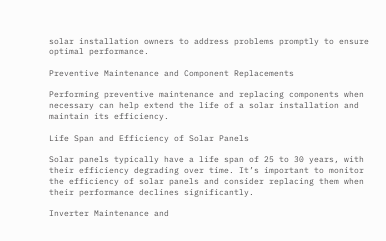solar installation owners to address problems promptly to ensure optimal performance.

Preventive Maintenance and Component Replacements

Performing preventive maintenance and replacing components when necessary can help extend the life of a solar installation and maintain its efficiency.

Life Span and Efficiency of Solar Panels

Solar panels typically have a life span of 25 to 30 years, with their efficiency degrading over time. It’s important to monitor the efficiency of solar panels and consider replacing them when their performance declines significantly.

Inverter Maintenance and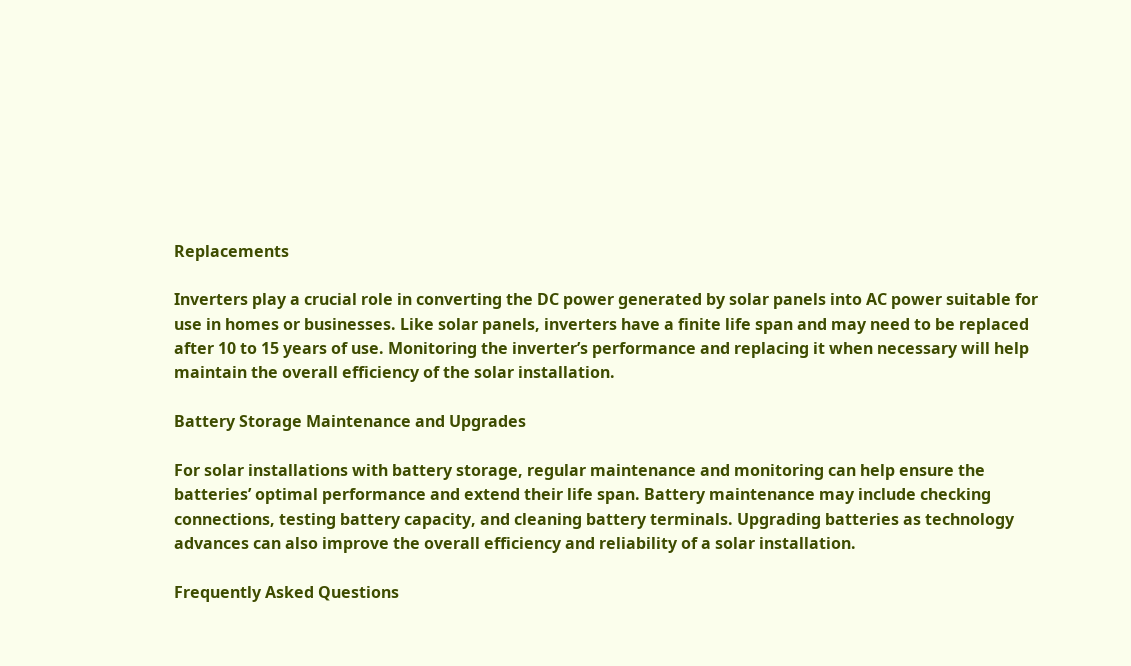Replacements

Inverters play a crucial role in converting the DC power generated by solar panels into AC power suitable for use in homes or businesses. Like solar panels, inverters have a finite life span and may need to be replaced after 10 to 15 years of use. Monitoring the inverter’s performance and replacing it when necessary will help maintain the overall efficiency of the solar installation.

Battery Storage Maintenance and Upgrades

For solar installations with battery storage, regular maintenance and monitoring can help ensure the batteries’ optimal performance and extend their life span. Battery maintenance may include checking connections, testing battery capacity, and cleaning battery terminals. Upgrading batteries as technology advances can also improve the overall efficiency and reliability of a solar installation.

Frequently Asked Questions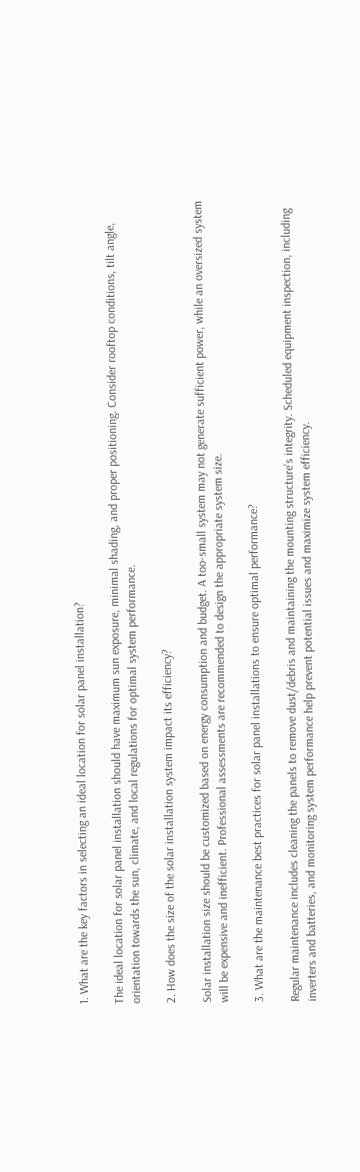1. What are the key factors in selecting an ideal location for solar panel installation?

The ideal location for solar panel installation should have maximum sun exposure, minimal shading, and proper positioning. Consider rooftop conditions, tilt angle, orientation towards the sun, climate, and local regulations for optimal system performance.

2. How does the size of the solar installation system impact its efficiency?

Solar installation size should be customized based on energy consumption and budget. A too-small system may not generate sufficient power, while an oversized system will be expensive and inefficient. Professional assessments are recommended to design the appropriate system size.

3. What are the maintenance best practices for solar panel installations to ensure optimal performance?

Regular maintenance includes cleaning the panels to remove dust/debris and maintaining the mounting structure’s integrity. Scheduled equipment inspection, including inverters and batteries, and monitoring system performance help prevent potential issues and maximize system efficiency.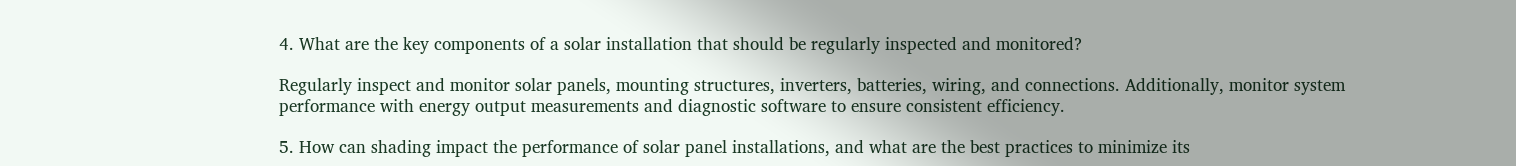4. What are the key components of a solar installation that should be regularly inspected and monitored?

Regularly inspect and monitor solar panels, mounting structures, inverters, batteries, wiring, and connections. Additionally, monitor system performance with energy output measurements and diagnostic software to ensure consistent efficiency.

5. How can shading impact the performance of solar panel installations, and what are the best practices to minimize its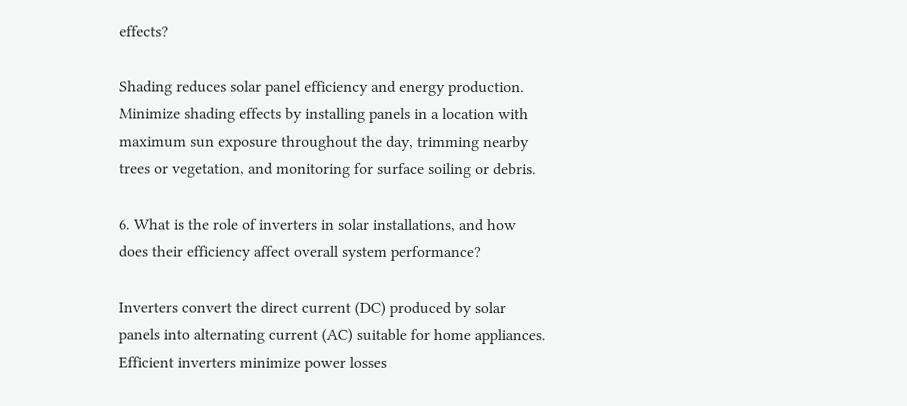effects?

Shading reduces solar panel efficiency and energy production. Minimize shading effects by installing panels in a location with maximum sun exposure throughout the day, trimming nearby trees or vegetation, and monitoring for surface soiling or debris.

6. What is the role of inverters in solar installations, and how does their efficiency affect overall system performance?

Inverters convert the direct current (DC) produced by solar panels into alternating current (AC) suitable for home appliances. Efficient inverters minimize power losses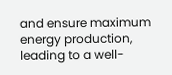and ensure maximum energy production, leading to a well-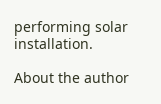performing solar installation.

About the author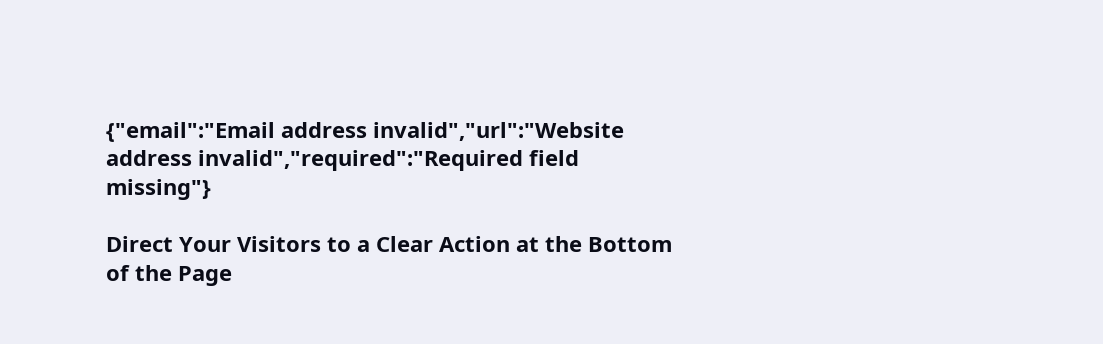{"email":"Email address invalid","url":"Website address invalid","required":"Required field missing"}

Direct Your Visitors to a Clear Action at the Bottom of the Page